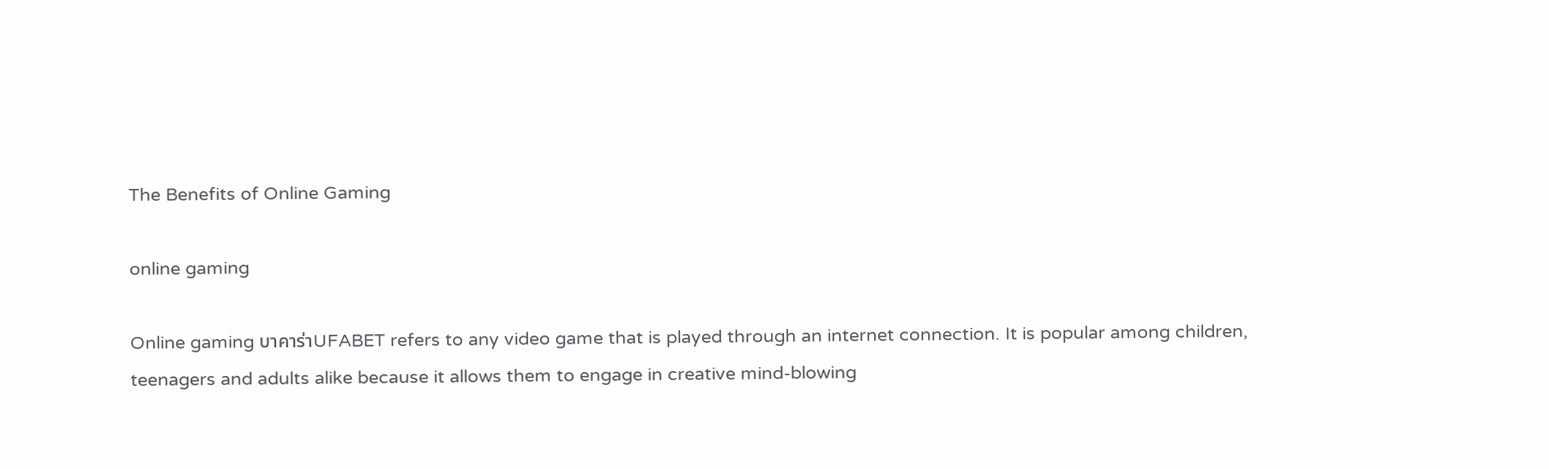The Benefits of Online Gaming

online gaming

Online gaming บาคาร่าUFABET refers to any video game that is played through an internet connection. It is popular among children, teenagers and adults alike because it allows them to engage in creative mind-blowing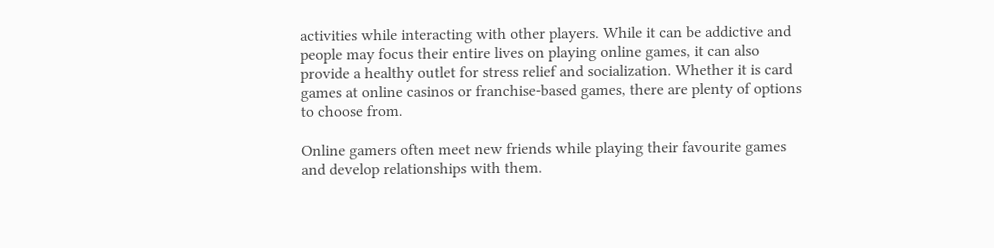activities while interacting with other players. While it can be addictive and people may focus their entire lives on playing online games, it can also provide a healthy outlet for stress relief and socialization. Whether it is card games at online casinos or franchise-based games, there are plenty of options to choose from.

Online gamers often meet new friends while playing their favourite games and develop relationships with them.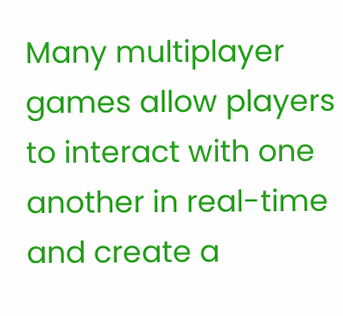Many multiplayer games allow players to interact with one another in real-time and create a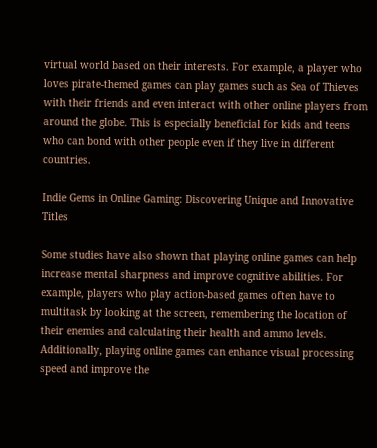virtual world based on their interests. For example, a player who loves pirate-themed games can play games such as Sea of Thieves with their friends and even interact with other online players from around the globe. This is especially beneficial for kids and teens who can bond with other people even if they live in different countries.

Indie Gems in Online Gaming: Discovering Unique and Innovative Titles

Some studies have also shown that playing online games can help increase mental sharpness and improve cognitive abilities. For example, players who play action-based games often have to multitask by looking at the screen, remembering the location of their enemies and calculating their health and ammo levels. Additionally, playing online games can enhance visual processing speed and improve the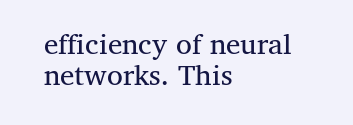efficiency of neural networks. This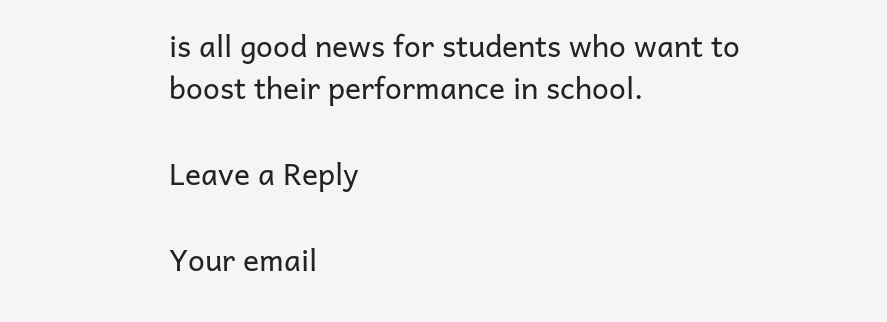is all good news for students who want to boost their performance in school.

Leave a Reply

Your email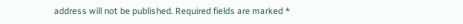address will not be published. Required fields are marked *